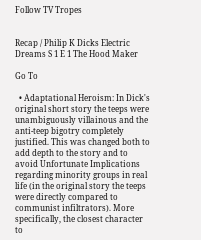Follow TV Tropes


Recap / Philip K Dicks Electric Dreams S 1 E 1 The Hood Maker

Go To

  • Adaptational Heroism: In Dick's original short story the teeps were unambiguously villainous and the anti-teep bigotry completely justified. This was changed both to add depth to the story and to avoid Unfortunate Implications regarding minority groups in real life (in the original story the teeps were directly compared to communist infiltrators). More specifically, the closest character to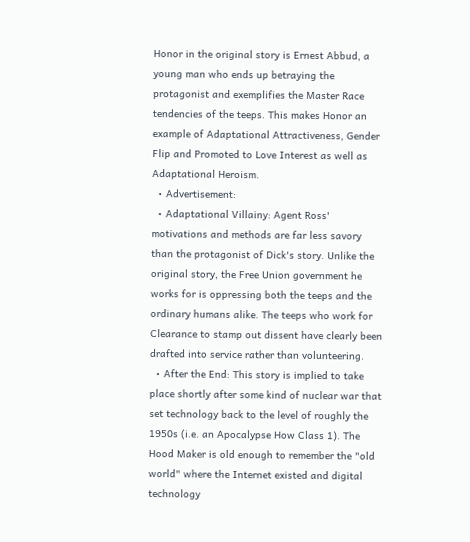Honor in the original story is Ernest Abbud, a young man who ends up betraying the protagonist and exemplifies the Master Race tendencies of the teeps. This makes Honor an example of Adaptational Attractiveness, Gender Flip and Promoted to Love Interest as well as Adaptational Heroism.
  • Advertisement:
  • Adaptational Villainy: Agent Ross' motivations and methods are far less savory than the protagonist of Dick's story. Unlike the original story, the Free Union government he works for is oppressing both the teeps and the ordinary humans alike. The teeps who work for Clearance to stamp out dissent have clearly been drafted into service rather than volunteering.
  • After the End: This story is implied to take place shortly after some kind of nuclear war that set technology back to the level of roughly the 1950s (i.e. an Apocalypse How Class 1). The Hood Maker is old enough to remember the "old world" where the Internet existed and digital technology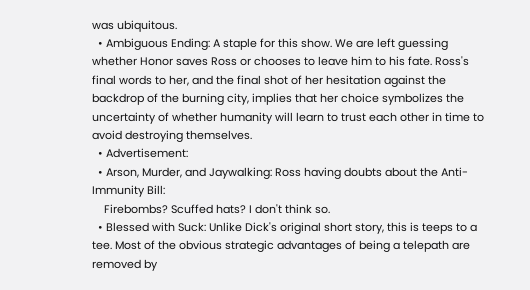was ubiquitous.
  • Ambiguous Ending: A staple for this show. We are left guessing whether Honor saves Ross or chooses to leave him to his fate. Ross's final words to her, and the final shot of her hesitation against the backdrop of the burning city, implies that her choice symbolizes the uncertainty of whether humanity will learn to trust each other in time to avoid destroying themselves.
  • Advertisement:
  • Arson, Murder, and Jaywalking: Ross having doubts about the Anti-Immunity Bill:
    Firebombs? Scuffed hats? I don't think so.
  • Blessed with Suck: Unlike Dick's original short story, this is teeps to a tee. Most of the obvious strategic advantages of being a telepath are removed by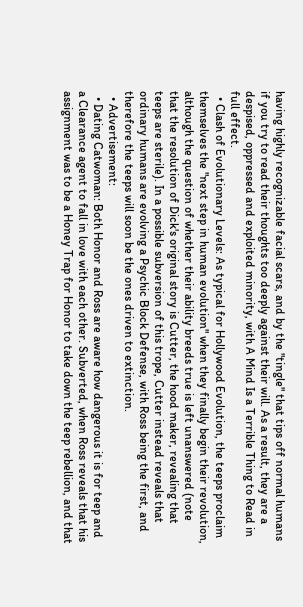having highly recognizable facial scars, and by the "tingle" that tips off normal humans if you try to read their thoughts too deeply against their will. As a result, they are a despised, oppressed and exploited minority, with A Mind Is a Terrible Thing to Read in full effect.
  • Clash of Evolutionary Levels: As typical for Hollywood Evolution, the teeps proclaim themselves the "next step in human evolution" when they finally begin their revolution, although the question of whether their ability breeds true is left unanswered (note that the resolution of Dick's original story is Cutter, the hood maker, revealing that teeps are sterile). In a possible subversion of this trope, Cutter instead reveals that ordinary humans are evolving a Psychic Block Defense, with Ross being the first, and therefore the teeps will soon be the ones driven to extinction.
  • Advertisement:
  • Dating Catwoman: Both Honor and Ross are aware how dangerous it is for teep and a Clearance agent to fall in love with each other. Subverted, when Ross reveals that his assignment was to be a Honey Trap for Honor to take down the teep rebellion, and that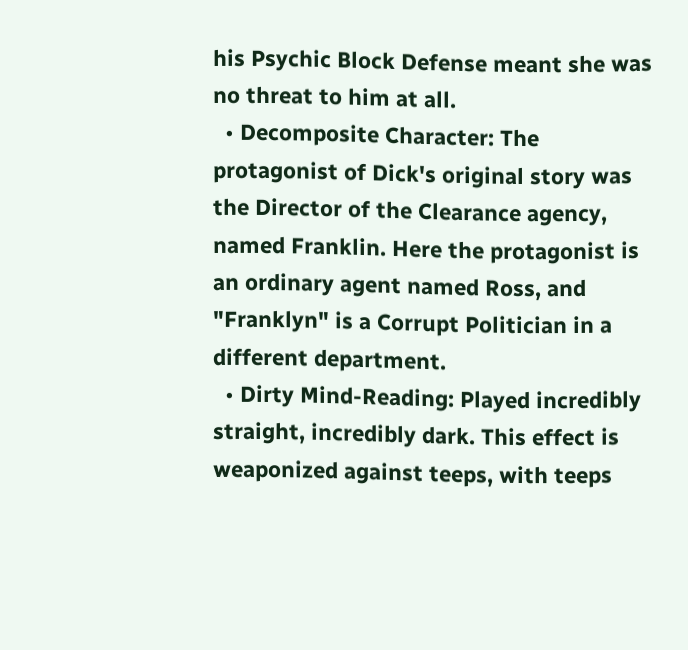his Psychic Block Defense meant she was no threat to him at all.
  • Decomposite Character: The protagonist of Dick's original story was the Director of the Clearance agency, named Franklin. Here the protagonist is an ordinary agent named Ross, and "Franklyn" is a Corrupt Politician in a different department.
  • Dirty Mind-Reading: Played incredibly straight, incredibly dark. This effect is weaponized against teeps, with teeps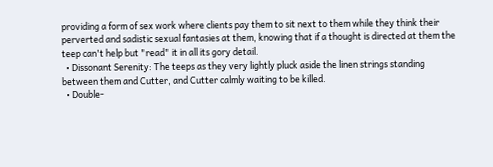providing a form of sex work where clients pay them to sit next to them while they think their perverted and sadistic sexual fantasies at them, knowing that if a thought is directed at them the teep can't help but "read" it in all its gory detail.
  • Dissonant Serenity: The teeps as they very lightly pluck aside the linen strings standing between them and Cutter, and Cutter calmly waiting to be killed.
  • Double-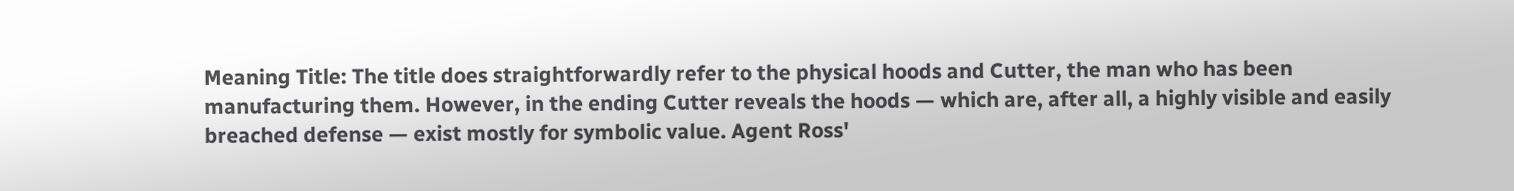Meaning Title: The title does straightforwardly refer to the physical hoods and Cutter, the man who has been manufacturing them. However, in the ending Cutter reveals the hoods — which are, after all, a highly visible and easily breached defense — exist mostly for symbolic value. Agent Ross'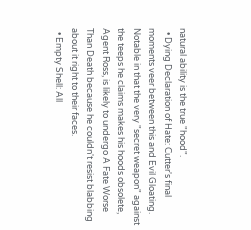natural ability is the true "hood".
  • Dying Declaration of Hate: Cutter's final moments veer between this and Evil Gloating. Notable in that the very "secret weapon" against the teeps he claims makes his hoods obsolete, Agent Ross, is likely to undergo A Fate Worse Than Death because he couldn't resist blabbing about it right to their faces.
  • Empty Shell: All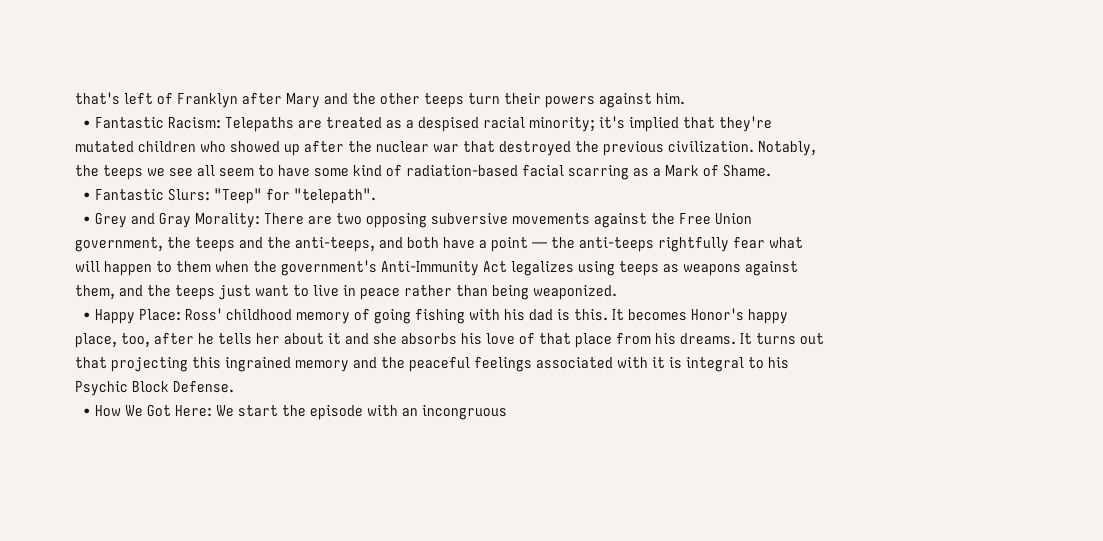that's left of Franklyn after Mary and the other teeps turn their powers against him.
  • Fantastic Racism: Telepaths are treated as a despised racial minority; it's implied that they're mutated children who showed up after the nuclear war that destroyed the previous civilization. Notably, the teeps we see all seem to have some kind of radiation-based facial scarring as a Mark of Shame.
  • Fantastic Slurs: "Teep" for "telepath".
  • Grey and Gray Morality: There are two opposing subversive movements against the Free Union government, the teeps and the anti-teeps, and both have a point — the anti-teeps rightfully fear what will happen to them when the government's Anti-Immunity Act legalizes using teeps as weapons against them, and the teeps just want to live in peace rather than being weaponized.
  • Happy Place: Ross' childhood memory of going fishing with his dad is this. It becomes Honor's happy place, too, after he tells her about it and she absorbs his love of that place from his dreams. It turns out that projecting this ingrained memory and the peaceful feelings associated with it is integral to his Psychic Block Defense.
  • How We Got Here: We start the episode with an incongruous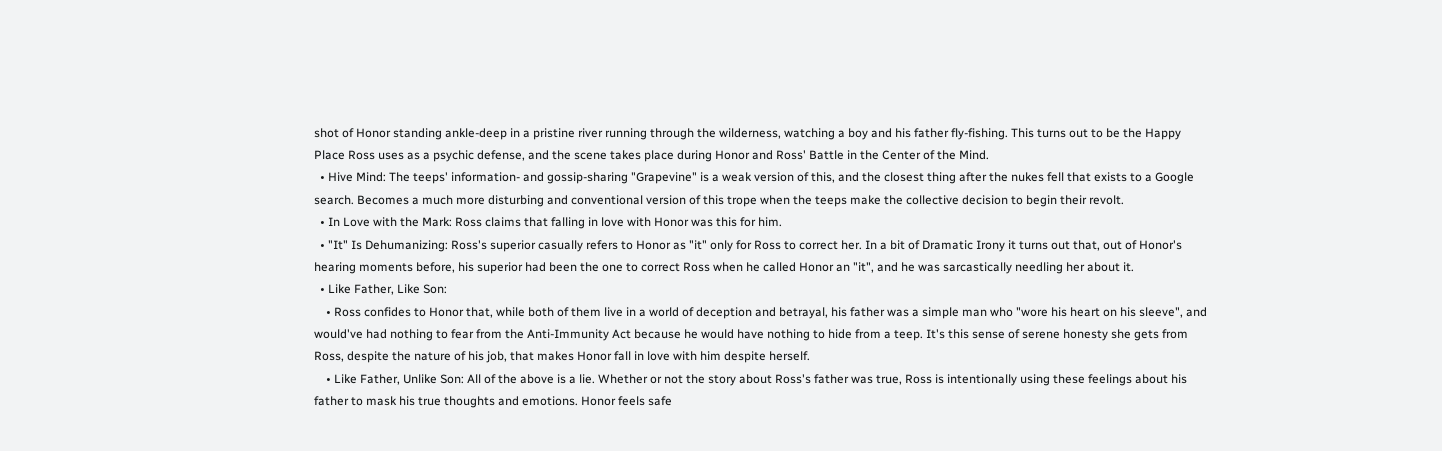shot of Honor standing ankle-deep in a pristine river running through the wilderness, watching a boy and his father fly-fishing. This turns out to be the Happy Place Ross uses as a psychic defense, and the scene takes place during Honor and Ross' Battle in the Center of the Mind.
  • Hive Mind: The teeps' information- and gossip-sharing "Grapevine" is a weak version of this, and the closest thing after the nukes fell that exists to a Google search. Becomes a much more disturbing and conventional version of this trope when the teeps make the collective decision to begin their revolt.
  • In Love with the Mark: Ross claims that falling in love with Honor was this for him.
  • "It" Is Dehumanizing: Ross's superior casually refers to Honor as "it" only for Ross to correct her. In a bit of Dramatic Irony it turns out that, out of Honor's hearing moments before, his superior had been the one to correct Ross when he called Honor an "it", and he was sarcastically needling her about it.
  • Like Father, Like Son:
    • Ross confides to Honor that, while both of them live in a world of deception and betrayal, his father was a simple man who "wore his heart on his sleeve", and would've had nothing to fear from the Anti-Immunity Act because he would have nothing to hide from a teep. It's this sense of serene honesty she gets from Ross, despite the nature of his job, that makes Honor fall in love with him despite herself.
    • Like Father, Unlike Son: All of the above is a lie. Whether or not the story about Ross's father was true, Ross is intentionally using these feelings about his father to mask his true thoughts and emotions. Honor feels safe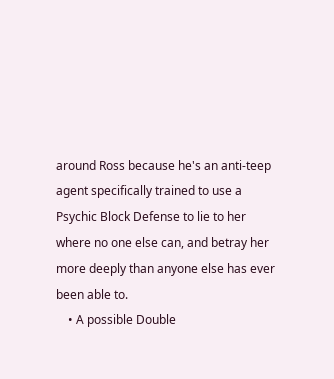around Ross because he's an anti-teep agent specifically trained to use a Psychic Block Defense to lie to her where no one else can, and betray her more deeply than anyone else has ever been able to.
    • A possible Double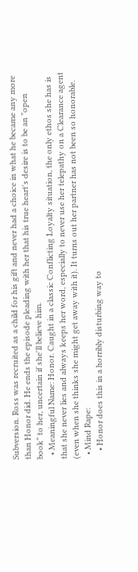Subversion. Ross was recruited as a child for his gift and never had a choice in what he became any more than Honor did. He ends the episode pleading with her that his true heart's desire is to be an "open book" to her, uncertain if she'll believe him.
  • Meaningful Name: Honor. Caught in a classic Conflicting Loyalty situation, the only ethos she has is that she never lies and always keeps her word, especially to never use her telepathy on a Clearance agent (even when she thinks she might get away with it). It turns out her partner has not been so honorable.
  • Mind Rape:
    • Honor does this in a horribly disturbing way to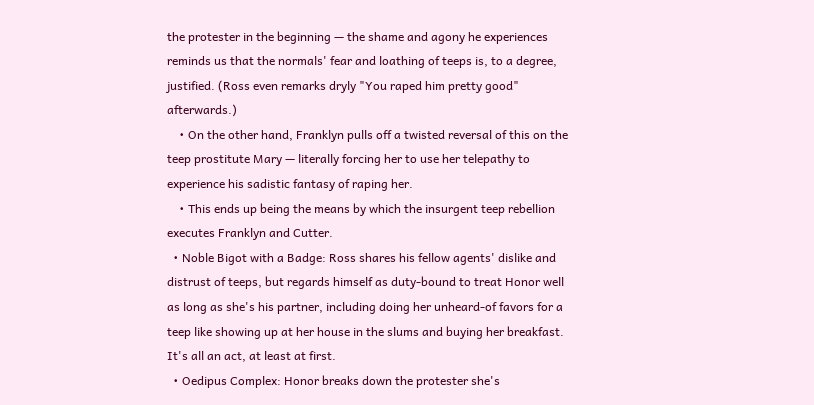the protester in the beginning — the shame and agony he experiences reminds us that the normals' fear and loathing of teeps is, to a degree, justified. (Ross even remarks dryly "You raped him pretty good" afterwards.)
    • On the other hand, Franklyn pulls off a twisted reversal of this on the teep prostitute Mary — literally forcing her to use her telepathy to experience his sadistic fantasy of raping her.
    • This ends up being the means by which the insurgent teep rebellion executes Franklyn and Cutter.
  • Noble Bigot with a Badge: Ross shares his fellow agents' dislike and distrust of teeps, but regards himself as duty-bound to treat Honor well as long as she's his partner, including doing her unheard-of favors for a teep like showing up at her house in the slums and buying her breakfast. It's all an act, at least at first.
  • Oedipus Complex: Honor breaks down the protester she's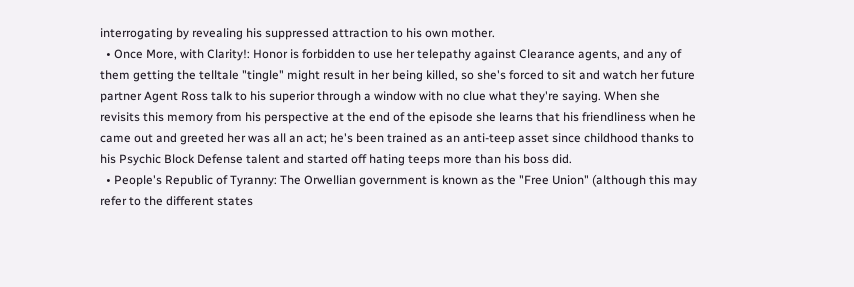interrogating by revealing his suppressed attraction to his own mother.
  • Once More, with Clarity!: Honor is forbidden to use her telepathy against Clearance agents, and any of them getting the telltale "tingle" might result in her being killed, so she's forced to sit and watch her future partner Agent Ross talk to his superior through a window with no clue what they're saying. When she revisits this memory from his perspective at the end of the episode she learns that his friendliness when he came out and greeted her was all an act; he's been trained as an anti-teep asset since childhood thanks to his Psychic Block Defense talent and started off hating teeps more than his boss did.
  • People's Republic of Tyranny: The Orwellian government is known as the "Free Union" (although this may refer to the different states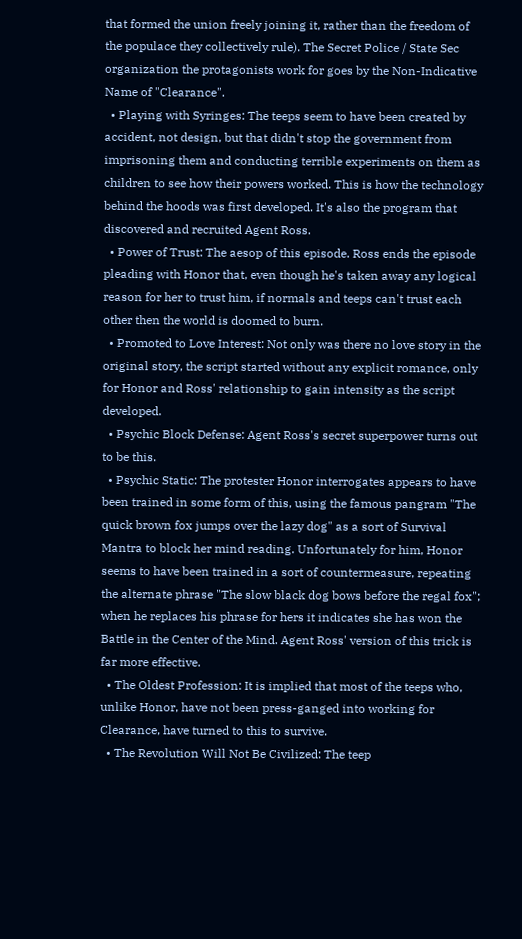that formed the union freely joining it, rather than the freedom of the populace they collectively rule). The Secret Police / State Sec organization the protagonists work for goes by the Non-Indicative Name of "Clearance".
  • Playing with Syringes: The teeps seem to have been created by accident, not design, but that didn't stop the government from imprisoning them and conducting terrible experiments on them as children to see how their powers worked. This is how the technology behind the hoods was first developed. It's also the program that discovered and recruited Agent Ross.
  • Power of Trust: The aesop of this episode. Ross ends the episode pleading with Honor that, even though he's taken away any logical reason for her to trust him, if normals and teeps can't trust each other then the world is doomed to burn.
  • Promoted to Love Interest: Not only was there no love story in the original story, the script started without any explicit romance, only for Honor and Ross' relationship to gain intensity as the script developed.
  • Psychic Block Defense: Agent Ross's secret superpower turns out to be this.
  • Psychic Static: The protester Honor interrogates appears to have been trained in some form of this, using the famous pangram "The quick brown fox jumps over the lazy dog" as a sort of Survival Mantra to block her mind reading. Unfortunately for him, Honor seems to have been trained in a sort of countermeasure, repeating the alternate phrase "The slow black dog bows before the regal fox"; when he replaces his phrase for hers it indicates she has won the Battle in the Center of the Mind. Agent Ross' version of this trick is far more effective.
  • The Oldest Profession: It is implied that most of the teeps who, unlike Honor, have not been press-ganged into working for Clearance, have turned to this to survive.
  • The Revolution Will Not Be Civilized: The teep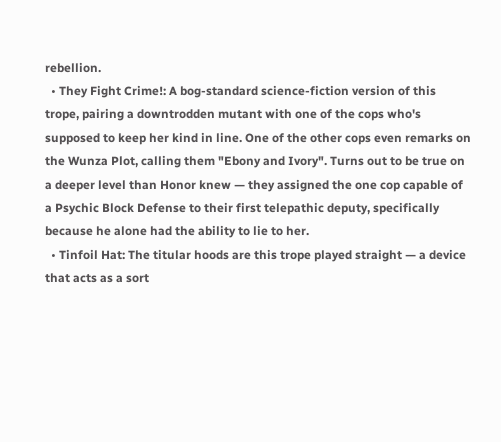rebellion.
  • They Fight Crime!: A bog-standard science-fiction version of this trope, pairing a downtrodden mutant with one of the cops who's supposed to keep her kind in line. One of the other cops even remarks on the Wunza Plot, calling them "Ebony and Ivory". Turns out to be true on a deeper level than Honor knew — they assigned the one cop capable of a Psychic Block Defense to their first telepathic deputy, specifically because he alone had the ability to lie to her.
  • Tinfoil Hat: The titular hoods are this trope played straight — a device that acts as a sort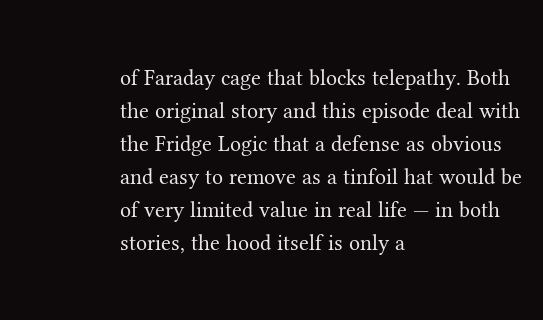of Faraday cage that blocks telepathy. Both the original story and this episode deal with the Fridge Logic that a defense as obvious and easy to remove as a tinfoil hat would be of very limited value in real life — in both stories, the hood itself is only a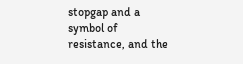stopgap and a symbol of resistance, and the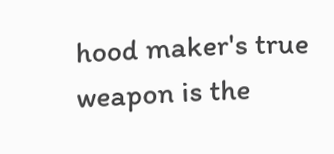hood maker's true weapon is the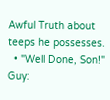Awful Truth about teeps he possesses.
  • "Well Done, Son!" Guy: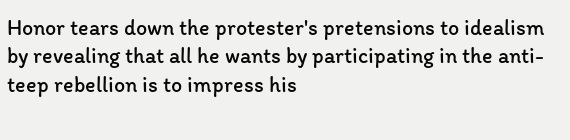Honor tears down the protester's pretensions to idealism by revealing that all he wants by participating in the anti-teep rebellion is to impress his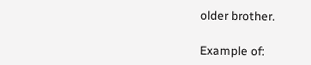older brother.

Example of: